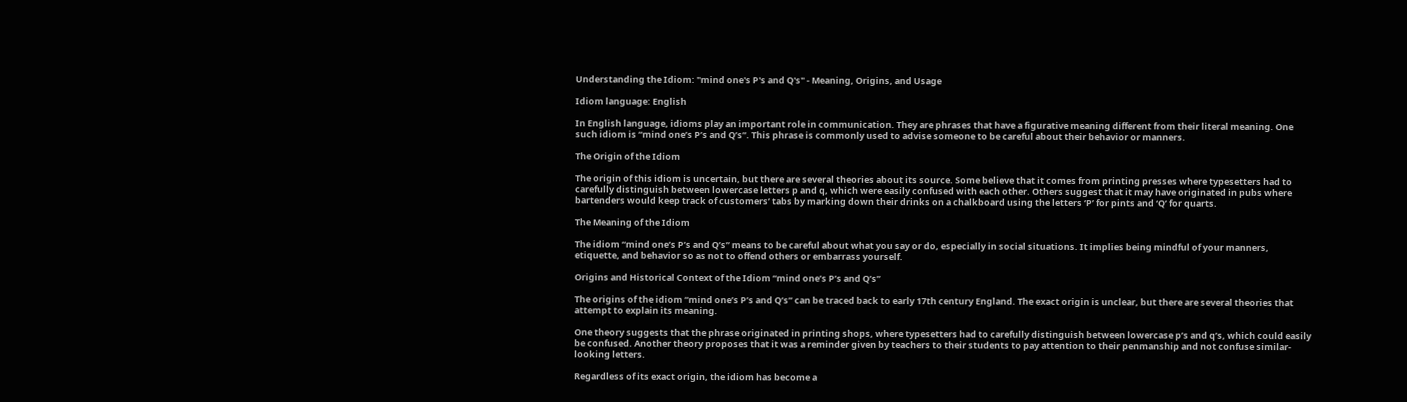Understanding the Idiom: "mind one's P's and Q's" - Meaning, Origins, and Usage

Idiom language: English

In English language, idioms play an important role in communication. They are phrases that have a figurative meaning different from their literal meaning. One such idiom is “mind one’s P’s and Q’s”. This phrase is commonly used to advise someone to be careful about their behavior or manners.

The Origin of the Idiom

The origin of this idiom is uncertain, but there are several theories about its source. Some believe that it comes from printing presses where typesetters had to carefully distinguish between lowercase letters p and q, which were easily confused with each other. Others suggest that it may have originated in pubs where bartenders would keep track of customers’ tabs by marking down their drinks on a chalkboard using the letters ‘P’ for pints and ‘Q’ for quarts.

The Meaning of the Idiom

The idiom “mind one’s P’s and Q’s” means to be careful about what you say or do, especially in social situations. It implies being mindful of your manners, etiquette, and behavior so as not to offend others or embarrass yourself.

Origins and Historical Context of the Idiom “mind one’s P’s and Q’s”

The origins of the idiom “mind one’s P’s and Q’s” can be traced back to early 17th century England. The exact origin is unclear, but there are several theories that attempt to explain its meaning.

One theory suggests that the phrase originated in printing shops, where typesetters had to carefully distinguish between lowercase p’s and q’s, which could easily be confused. Another theory proposes that it was a reminder given by teachers to their students to pay attention to their penmanship and not confuse similar-looking letters.

Regardless of its exact origin, the idiom has become a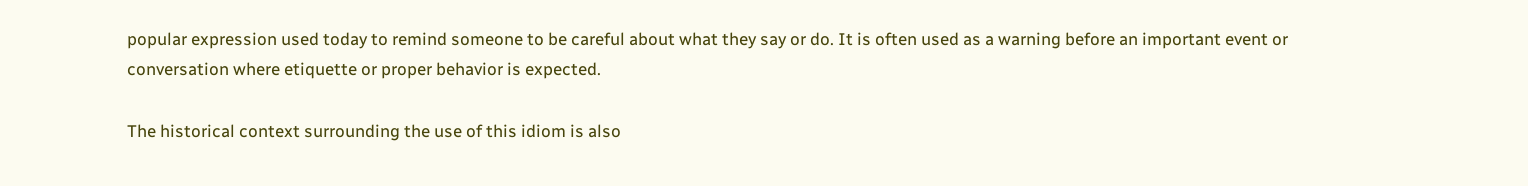popular expression used today to remind someone to be careful about what they say or do. It is often used as a warning before an important event or conversation where etiquette or proper behavior is expected.

The historical context surrounding the use of this idiom is also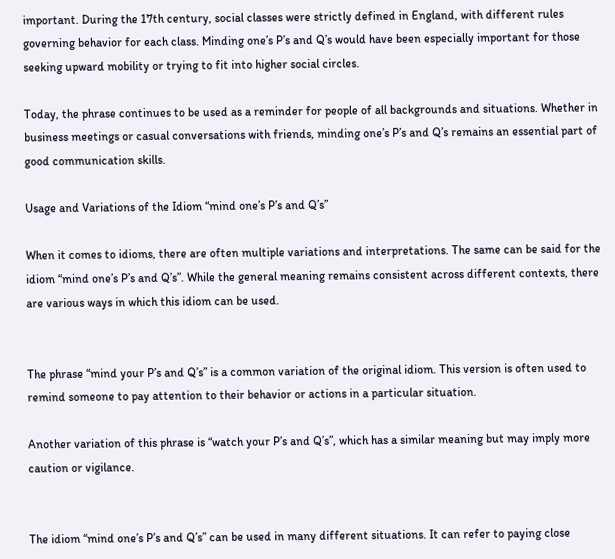important. During the 17th century, social classes were strictly defined in England, with different rules governing behavior for each class. Minding one’s P’s and Q’s would have been especially important for those seeking upward mobility or trying to fit into higher social circles.

Today, the phrase continues to be used as a reminder for people of all backgrounds and situations. Whether in business meetings or casual conversations with friends, minding one’s P’s and Q’s remains an essential part of good communication skills.

Usage and Variations of the Idiom “mind one’s P’s and Q’s”

When it comes to idioms, there are often multiple variations and interpretations. The same can be said for the idiom “mind one’s P’s and Q’s”. While the general meaning remains consistent across different contexts, there are various ways in which this idiom can be used.


The phrase “mind your P’s and Q’s” is a common variation of the original idiom. This version is often used to remind someone to pay attention to their behavior or actions in a particular situation.

Another variation of this phrase is “watch your P’s and Q’s”, which has a similar meaning but may imply more caution or vigilance.


The idiom “mind one’s P’s and Q’s” can be used in many different situations. It can refer to paying close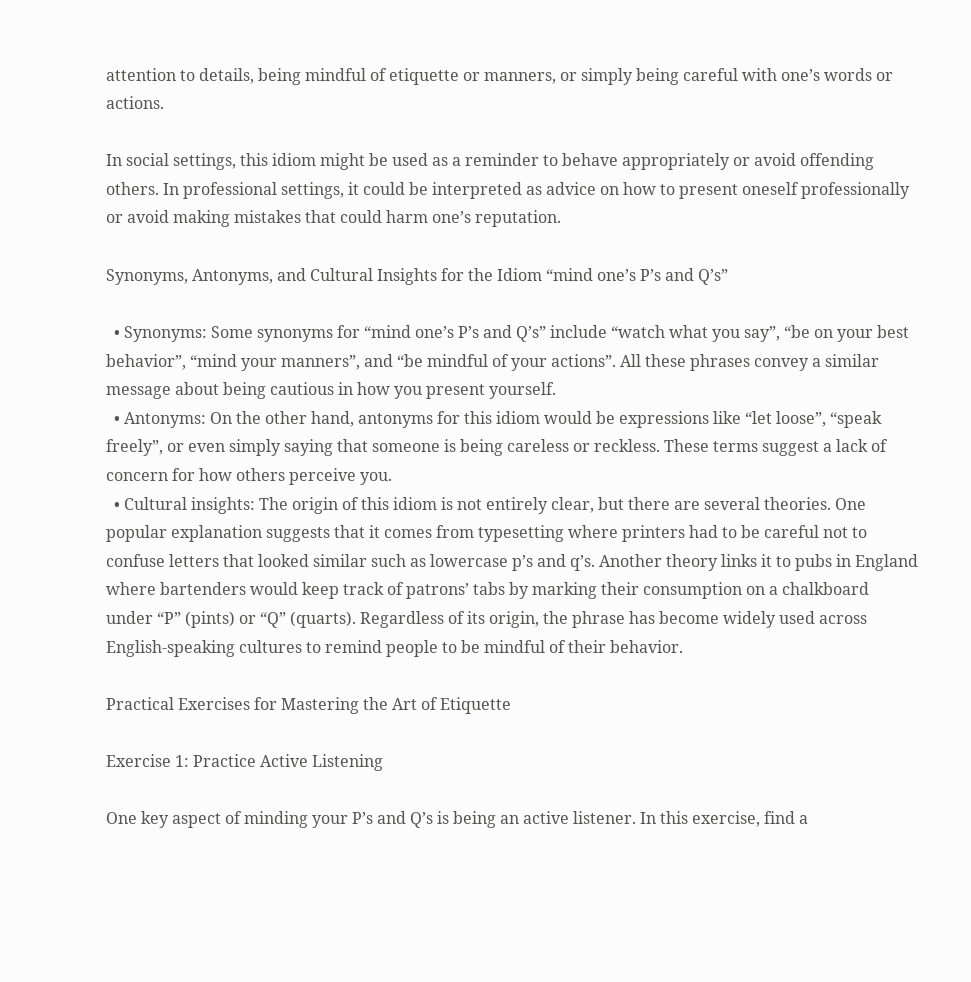attention to details, being mindful of etiquette or manners, or simply being careful with one’s words or actions.

In social settings, this idiom might be used as a reminder to behave appropriately or avoid offending others. In professional settings, it could be interpreted as advice on how to present oneself professionally or avoid making mistakes that could harm one’s reputation.

Synonyms, Antonyms, and Cultural Insights for the Idiom “mind one’s P’s and Q’s”

  • Synonyms: Some synonyms for “mind one’s P’s and Q’s” include “watch what you say”, “be on your best behavior”, “mind your manners”, and “be mindful of your actions”. All these phrases convey a similar message about being cautious in how you present yourself.
  • Antonyms: On the other hand, antonyms for this idiom would be expressions like “let loose”, “speak freely”, or even simply saying that someone is being careless or reckless. These terms suggest a lack of concern for how others perceive you.
  • Cultural insights: The origin of this idiom is not entirely clear, but there are several theories. One popular explanation suggests that it comes from typesetting where printers had to be careful not to confuse letters that looked similar such as lowercase p’s and q’s. Another theory links it to pubs in England where bartenders would keep track of patrons’ tabs by marking their consumption on a chalkboard under “P” (pints) or “Q” (quarts). Regardless of its origin, the phrase has become widely used across English-speaking cultures to remind people to be mindful of their behavior.

Practical Exercises for Mastering the Art of Etiquette

Exercise 1: Practice Active Listening

One key aspect of minding your P’s and Q’s is being an active listener. In this exercise, find a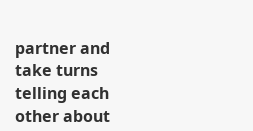partner and take turns telling each other about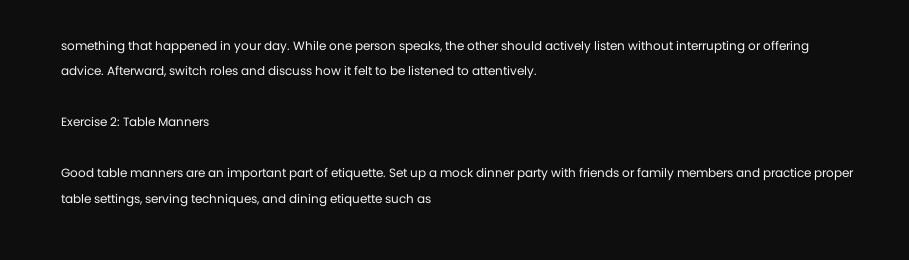something that happened in your day. While one person speaks, the other should actively listen without interrupting or offering advice. Afterward, switch roles and discuss how it felt to be listened to attentively.

Exercise 2: Table Manners

Good table manners are an important part of etiquette. Set up a mock dinner party with friends or family members and practice proper table settings, serving techniques, and dining etiquette such as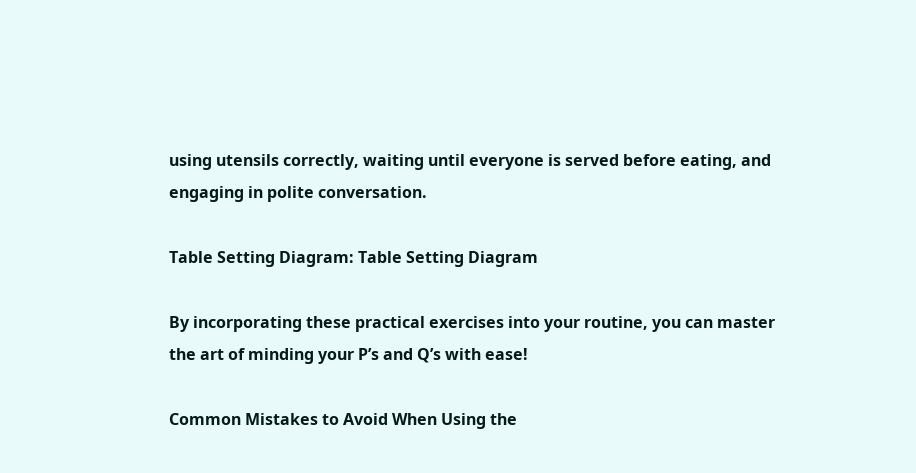using utensils correctly, waiting until everyone is served before eating, and engaging in polite conversation.

Table Setting Diagram: Table Setting Diagram

By incorporating these practical exercises into your routine, you can master the art of minding your P’s and Q’s with ease!

Common Mistakes to Avoid When Using the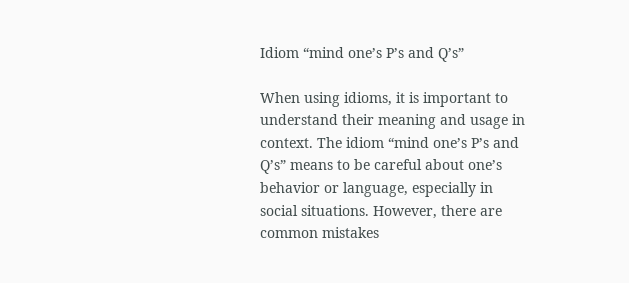Idiom “mind one’s P’s and Q’s”

When using idioms, it is important to understand their meaning and usage in context. The idiom “mind one’s P’s and Q’s” means to be careful about one’s behavior or language, especially in social situations. However, there are common mistakes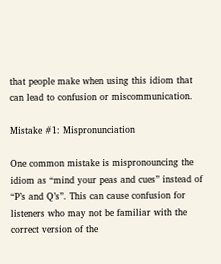that people make when using this idiom that can lead to confusion or miscommunication.

Mistake #1: Mispronunciation

One common mistake is mispronouncing the idiom as “mind your peas and cues” instead of “P’s and Q’s”. This can cause confusion for listeners who may not be familiar with the correct version of the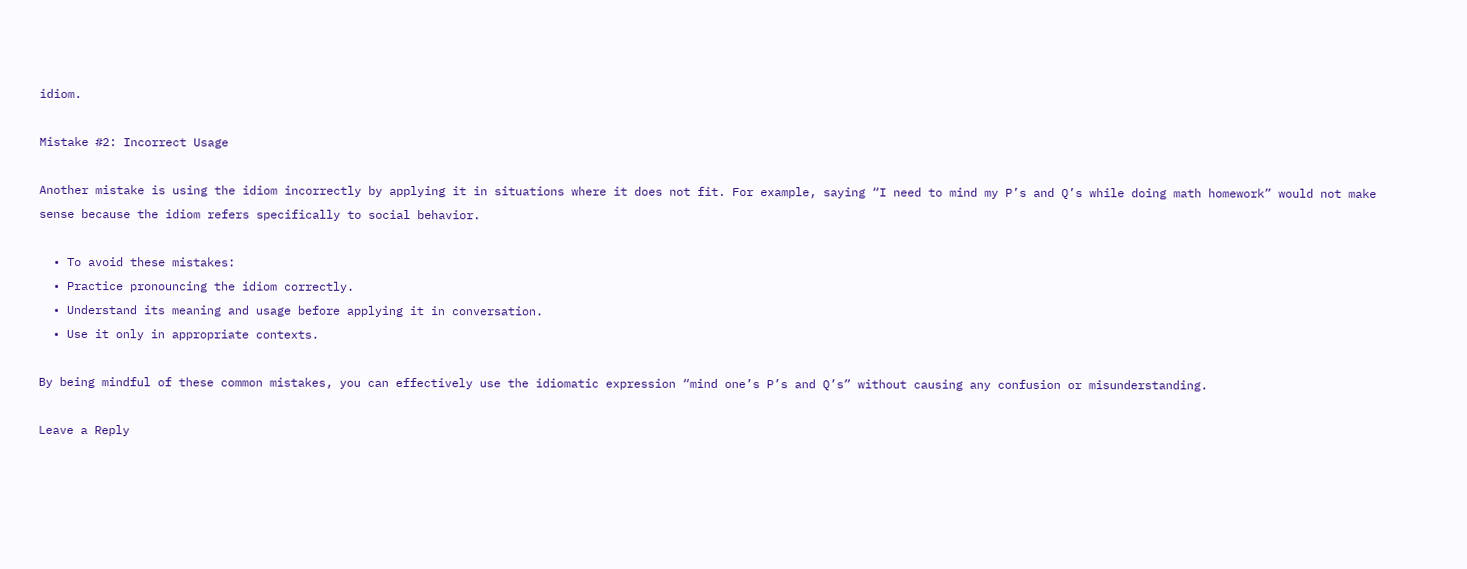idiom.

Mistake #2: Incorrect Usage

Another mistake is using the idiom incorrectly by applying it in situations where it does not fit. For example, saying “I need to mind my P’s and Q’s while doing math homework” would not make sense because the idiom refers specifically to social behavior.

  • To avoid these mistakes:
  • Practice pronouncing the idiom correctly.
  • Understand its meaning and usage before applying it in conversation.
  • Use it only in appropriate contexts.

By being mindful of these common mistakes, you can effectively use the idiomatic expression “mind one’s P’s and Q’s” without causing any confusion or misunderstanding.

Leave a Reply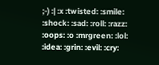;-) :| :x :twisted: :smile: :shock: :sad: :roll: :razz: :oops: :o :mrgreen: :lol: :idea: :grin: :evil: :cry: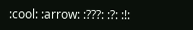:cool: :arrow: :???: :?: :!: